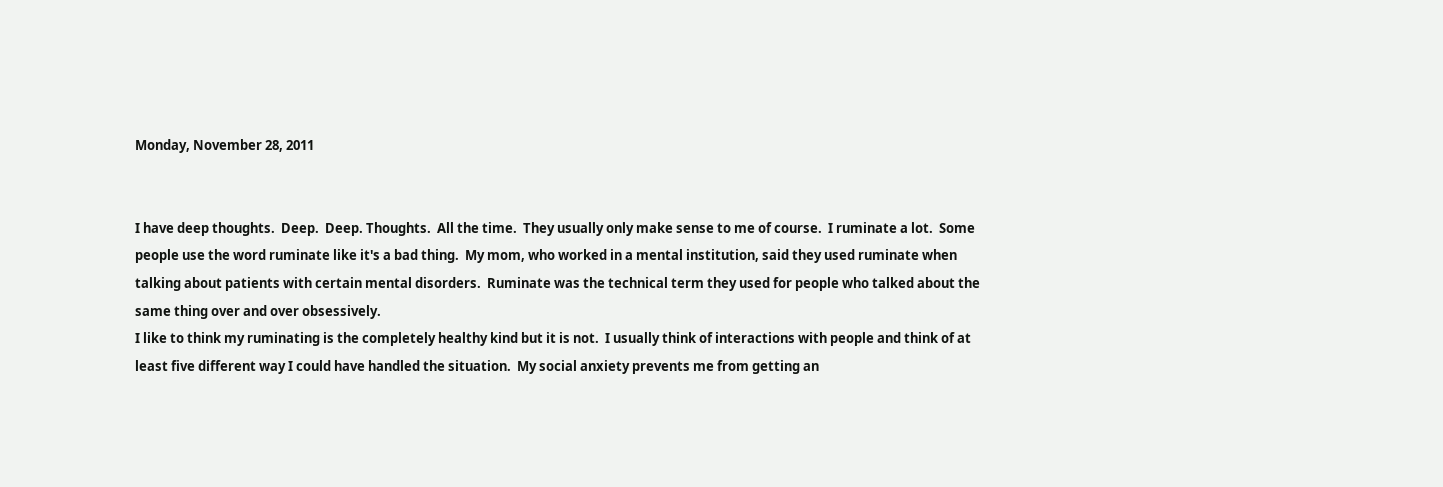Monday, November 28, 2011


I have deep thoughts.  Deep.  Deep. Thoughts.  All the time.  They usually only make sense to me of course.  I ruminate a lot.  Some people use the word ruminate like it's a bad thing.  My mom, who worked in a mental institution, said they used ruminate when talking about patients with certain mental disorders.  Ruminate was the technical term they used for people who talked about the same thing over and over obsessively.
I like to think my ruminating is the completely healthy kind but it is not.  I usually think of interactions with people and think of at least five different way I could have handled the situation.  My social anxiety prevents me from getting an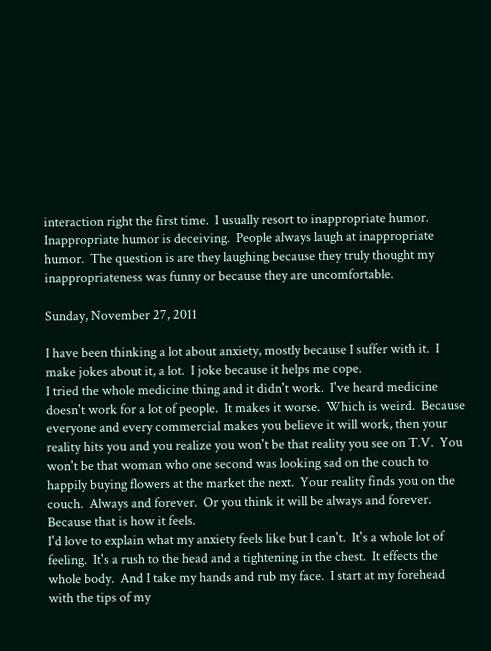interaction right the first time.  I usually resort to inappropriate humor.  Inappropriate humor is deceiving.  People always laugh at inappropriate humor.  The question is are they laughing because they truly thought my inappropriateness was funny or because they are uncomfortable.

Sunday, November 27, 2011

I have been thinking a lot about anxiety, mostly because I suffer with it.  I make jokes about it, a lot.  I joke because it helps me cope.
I tried the whole medicine thing and it didn't work.  I've heard medicine doesn't work for a lot of people.  It makes it worse.  Which is weird.  Because everyone and every commercial makes you believe it will work, then your reality hits you and you realize you won't be that reality you see on T.V.  You won't be that woman who one second was looking sad on the couch to happily buying flowers at the market the next.  Your reality finds you on the couch.  Always and forever.  Or you think it will be always and forever.  Because that is how it feels.
I'd love to explain what my anxiety feels like but I can't.  It's a whole lot of feeling.  It's a rush to the head and a tightening in the chest.  It effects the whole body.  And I take my hands and rub my face.  I start at my forehead with the tips of my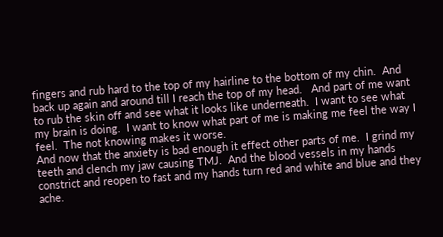fingers and rub hard to the top of my hairline to the bottom of my chin.  And back up again and around till I reach the top of my head.   And part of me want to rub the skin off and see what it looks like underneath.  I want to see what my brain is doing.  I want to know what part of me is making me feel the way I feel.  The not knowing makes it worse.
And now that the anxiety is bad enough it effect other parts of me.  I grind my teeth and clench my jaw causing TMJ.  And the blood vessels in my hands constrict and reopen to fast and my hands turn red and white and blue and they ache.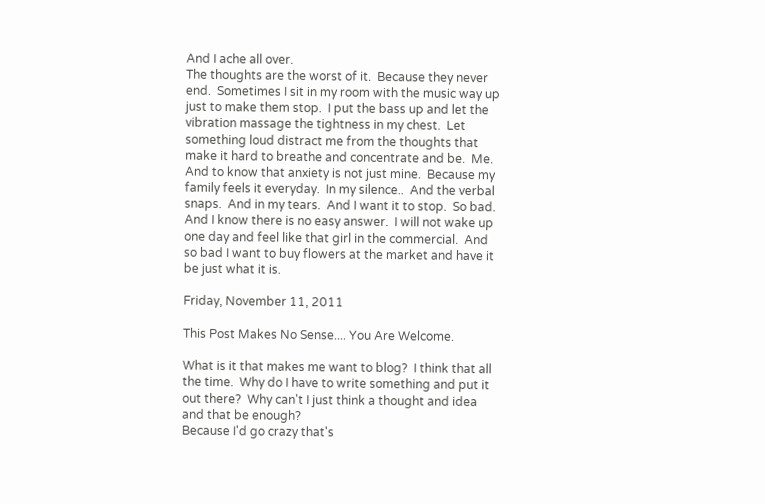And I ache all over.
The thoughts are the worst of it.  Because they never end.  Sometimes I sit in my room with the music way up just to make them stop.  I put the bass up and let the vibration massage the tightness in my chest.  Let something loud distract me from the thoughts that make it hard to breathe and concentrate and be.  Me.
And to know that anxiety is not just mine.  Because my family feels it everyday.  In my silence..  And the verbal snaps.  And in my tears.  And I want it to stop.  So bad.  And I know there is no easy answer.  I will not wake up one day and feel like that girl in the commercial.  And so bad I want to buy flowers at the market and have it be just what it is.

Friday, November 11, 2011

This Post Makes No Sense.... You Are Welcome.

What is it that makes me want to blog?  I think that all the time.  Why do I have to write something and put it out there?  Why can't I just think a thought and idea and that be enough?
Because I'd go crazy that's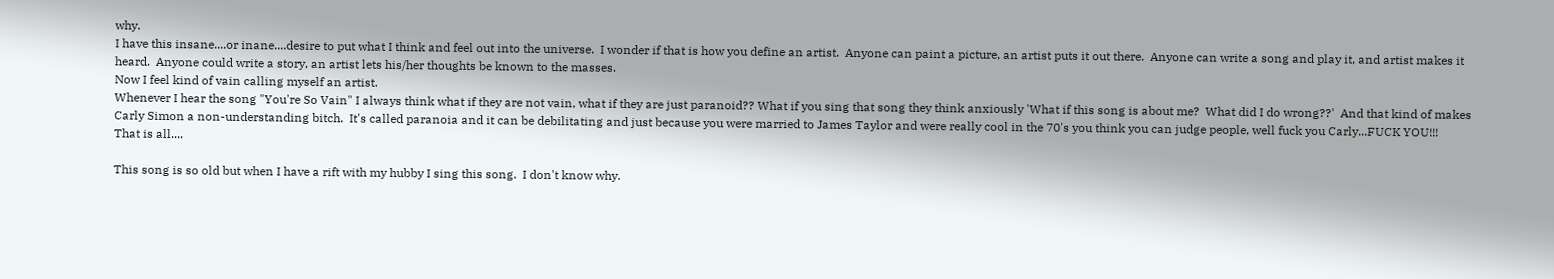why.
I have this insane....or inane....desire to put what I think and feel out into the universe.  I wonder if that is how you define an artist.  Anyone can paint a picture, an artist puts it out there.  Anyone can write a song and play it, and artist makes it heard.  Anyone could write a story, an artist lets his/her thoughts be known to the masses.
Now I feel kind of vain calling myself an artist.
Whenever I hear the song "You're So Vain" I always think what if they are not vain, what if they are just paranoid?? What if you sing that song they think anxiously 'What if this song is about me?  What did I do wrong??'  And that kind of makes Carly Simon a non-understanding bitch.  It's called paranoia and it can be debilitating and just because you were married to James Taylor and were really cool in the 70's you think you can judge people, well fuck you Carly...FUCK YOU!!!
That is all....

This song is so old but when I have a rift with my hubby I sing this song.  I don't know why.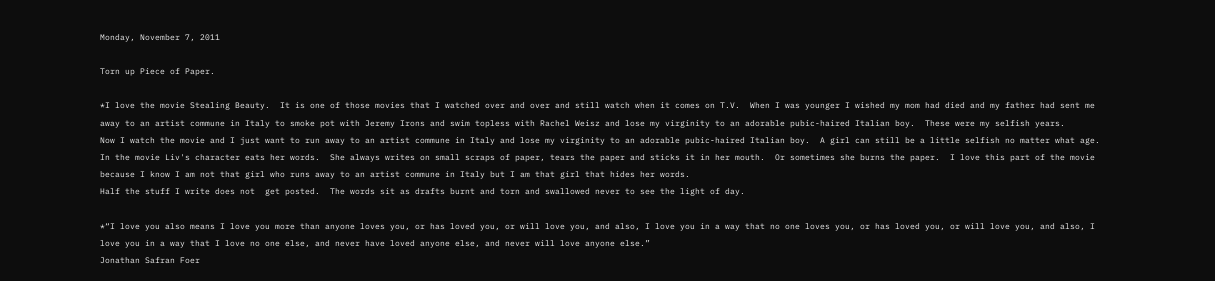Monday, November 7, 2011

Torn up Piece of Paper.

*I love the movie Stealing Beauty.  It is one of those movies that I watched over and over and still watch when it comes on T.V.  When I was younger I wished my mom had died and my father had sent me away to an artist commune in Italy to smoke pot with Jeremy Irons and swim topless with Rachel Weisz and lose my virginity to an adorable pubic-haired Italian boy.  These were my selfish years.
Now I watch the movie and I just want to run away to an artist commune in Italy and lose my virginity to an adorable pubic-haired Italian boy.  A girl can still be a little selfish no matter what age.
In the movie Liv's character eats her words.  She always writes on small scraps of paper, tears the paper and sticks it in her mouth.  Or sometimes she burns the paper.  I love this part of the movie because I know I am not that girl who runs away to an artist commune in Italy but I am that girl that hides her words.
Half the stuff I write does not  get posted.  The words sit as drafts burnt and torn and swallowed never to see the light of day.

*“I love you also means I love you more than anyone loves you, or has loved you, or will love you, and also, I love you in a way that no one loves you, or has loved you, or will love you, and also, I love you in a way that I love no one else, and never have loved anyone else, and never will love anyone else.”
Jonathan Safran Foer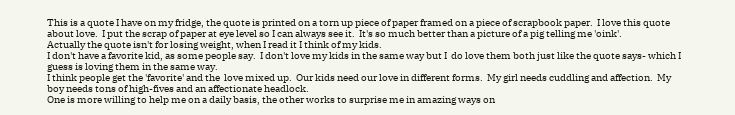This is a quote I have on my fridge, the quote is printed on a torn up piece of paper framed on a piece of scrapbook paper.  I love this quote about love.  I put the scrap of paper at eye level so I can always see it.  It's so much better than a picture of a pig telling me 'oink'.
Actually the quote isn't for losing weight, when I read it I think of my kids.
I don't have a favorite kid, as some people say.  I don't love my kids in the same way but I  do love them both just like the quote says- which I guess is loving them in the same way.
I think people get the 'favorite' and the  love mixed up.  Our kids need our love in different forms.  My girl needs cuddling and affection.  My boy needs tons of high-fives and an affectionate headlock.
One is more willing to help me on a daily basis, the other works to surprise me in amazing ways on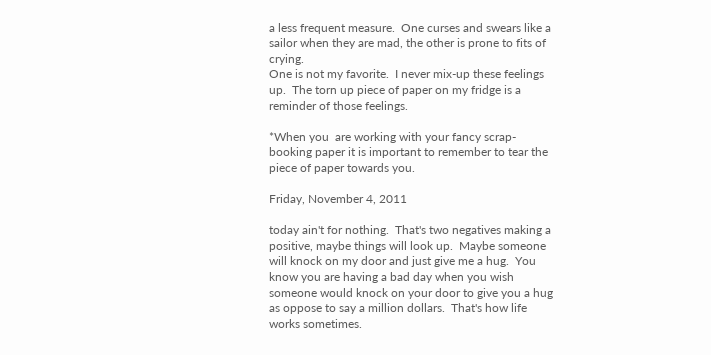a less frequent measure.  One curses and swears like a sailor when they are mad, the other is prone to fits of crying.
One is not my favorite.  I never mix-up these feelings up.  The torn up piece of paper on my fridge is a reminder of those feelings.

*When you  are working with your fancy scrap-booking paper it is important to remember to tear the piece of paper towards you.

Friday, November 4, 2011

today ain't for nothing.  That's two negatives making a positive, maybe things will look up.  Maybe someone will knock on my door and just give me a hug.  You know you are having a bad day when you wish someone would knock on your door to give you a hug as oppose to say a million dollars.  That's how life works sometimes.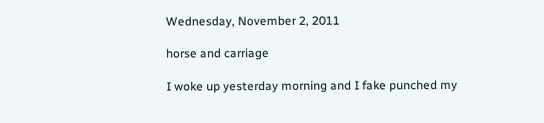Wednesday, November 2, 2011

horse and carriage

I woke up yesterday morning and I fake punched my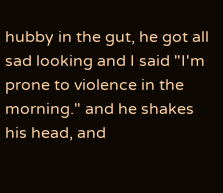hubby in the gut, he got all sad looking and I said "I'm prone to violence in the morning." and he shakes his head, and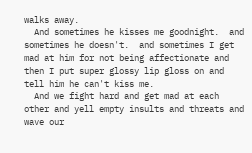walks away.
  And sometimes he kisses me goodnight.  and sometimes he doesn't.  and sometimes I get mad at him for not being affectionate and then I put super glossy lip gloss on and tell him he can't kiss me.
  And we fight hard and get mad at each other and yell empty insults and threats and wave our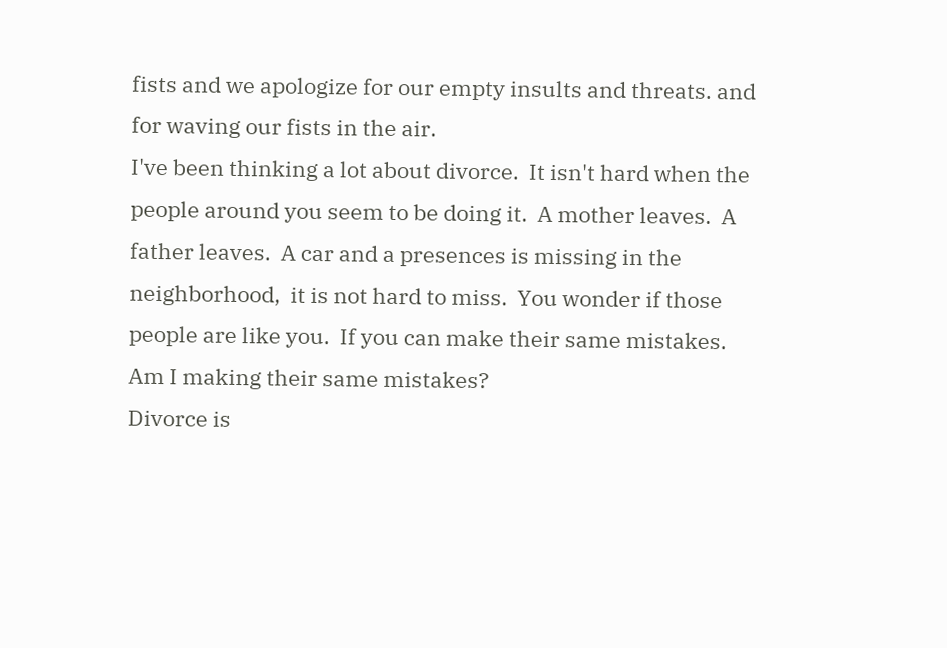fists and we apologize for our empty insults and threats. and for waving our fists in the air.
I've been thinking a lot about divorce.  It isn't hard when the people around you seem to be doing it.  A mother leaves.  A father leaves.  A car and a presences is missing in the neighborhood,  it is not hard to miss.  You wonder if those people are like you.  If you can make their same mistakes.  Am I making their same mistakes?
Divorce is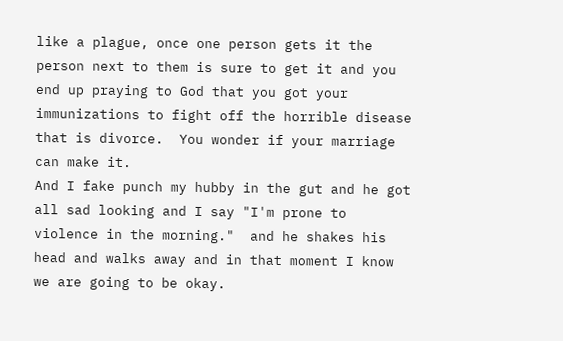like a plague, once one person gets it the person next to them is sure to get it and you end up praying to God that you got your immunizations to fight off the horrible disease that is divorce.  You wonder if your marriage can make it.
And I fake punch my hubby in the gut and he got all sad looking and I say "I'm prone to violence in the morning."  and he shakes his head and walks away and in that moment I know we are going to be okay.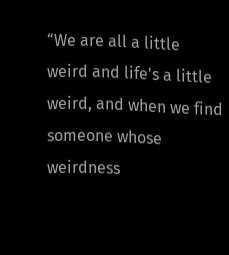“We are all a little weird and life's a little weird, and when we find someone whose weirdness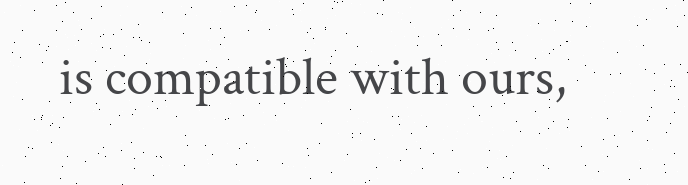is compatible with ours,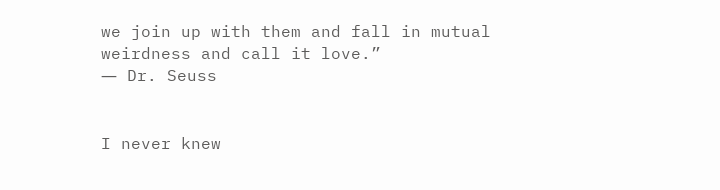we join up with them and fall in mutual weirdness and call it love.”
― Dr. Seuss


I never knew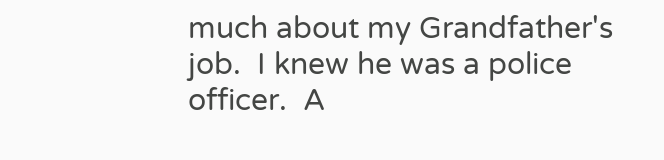much about my Grandfather's job.  I knew he was a police officer.  A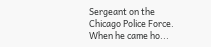Sergeant on the Chicago Police Force.  When he came ho...